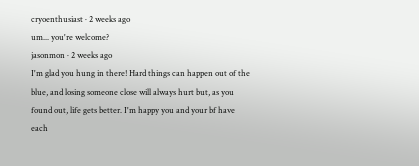cryoenthusiast · 2 weeks ago
um... you're welcome?
jasonmon · 2 weeks ago
I'm glad you hung in there! Hard things can happen out of the blue, and losing someone close will always hurt but, as you found out, life gets better. I'm happy you and your bf have each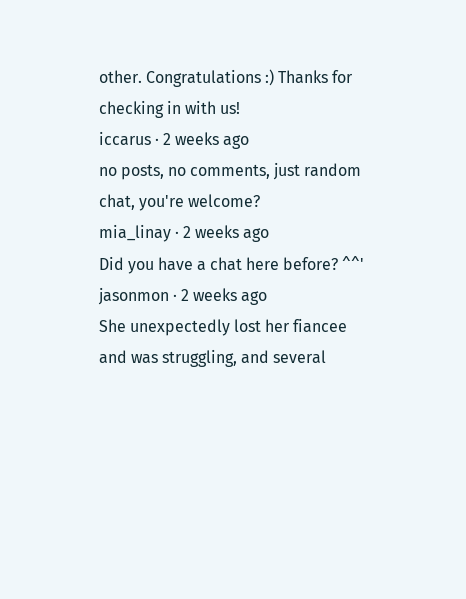other. Congratulations :) Thanks for checking in with us!
iccarus · 2 weeks ago
no posts, no comments, just random chat, you're welcome?
mia_linay · 2 weeks ago
Did you have a chat here before? ^^'
jasonmon · 2 weeks ago
She unexpectedly lost her fiancee and was struggling, and several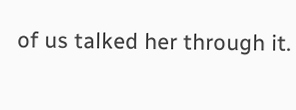of us talked her through it.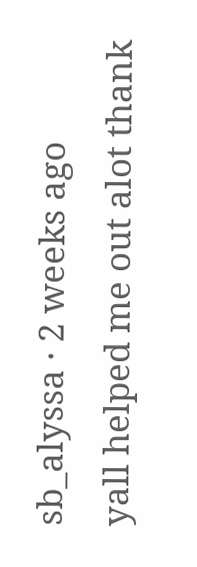sb_alyssa · 2 weeks ago
yall helped me out alot thank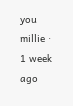you
millie · 1 week ago